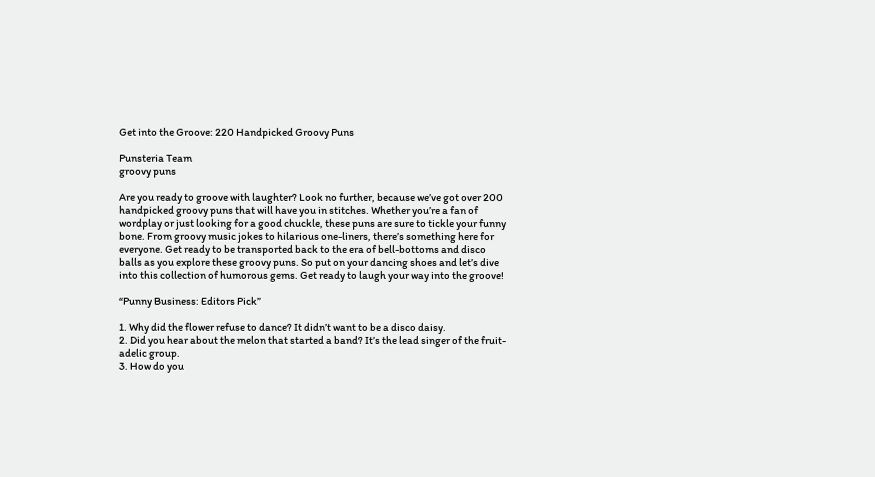Get into the Groove: 220 Handpicked Groovy Puns

Punsteria Team
groovy puns

Are you ready to groove with laughter? Look no further, because we’ve got over 200 handpicked groovy puns that will have you in stitches. Whether you’re a fan of wordplay or just looking for a good chuckle, these puns are sure to tickle your funny bone. From groovy music jokes to hilarious one-liners, there’s something here for everyone. Get ready to be transported back to the era of bell-bottoms and disco balls as you explore these groovy puns. So put on your dancing shoes and let’s dive into this collection of humorous gems. Get ready to laugh your way into the groove!

“Punny Business: Editors Pick”

1. Why did the flower refuse to dance? It didn’t want to be a disco daisy.
2. Did you hear about the melon that started a band? It’s the lead singer of the fruit-adelic group.
3. How do you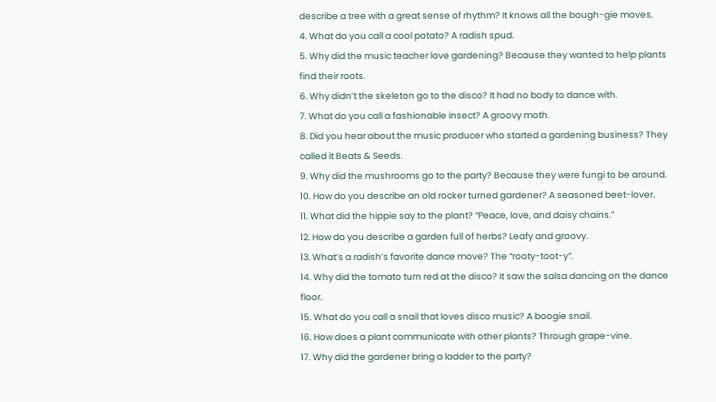describe a tree with a great sense of rhythm? It knows all the bough-gie moves.
4. What do you call a cool potato? A radish spud.
5. Why did the music teacher love gardening? Because they wanted to help plants find their roots.
6. Why didn’t the skeleton go to the disco? It had no body to dance with.
7. What do you call a fashionable insect? A groovy moth.
8. Did you hear about the music producer who started a gardening business? They called it Beats & Seeds.
9. Why did the mushrooms go to the party? Because they were fungi to be around.
10. How do you describe an old rocker turned gardener? A seasoned beet-lover.
11. What did the hippie say to the plant? “Peace, love, and daisy chains.”
12. How do you describe a garden full of herbs? Leafy and groovy.
13. What’s a radish’s favorite dance move? The “rooty-toot-y”.
14. Why did the tomato turn red at the disco? It saw the salsa dancing on the dance floor.
15. What do you call a snail that loves disco music? A boogie snail.
16. How does a plant communicate with other plants? Through grape-vine.
17. Why did the gardener bring a ladder to the party?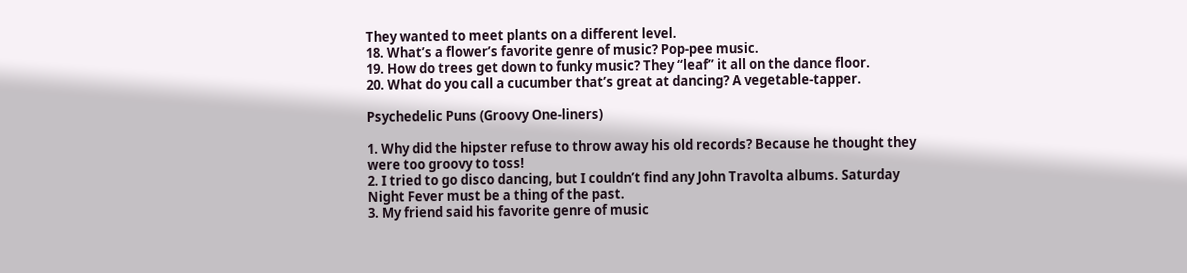They wanted to meet plants on a different level.
18. What’s a flower’s favorite genre of music? Pop-pee music.
19. How do trees get down to funky music? They “leaf” it all on the dance floor.
20. What do you call a cucumber that’s great at dancing? A vegetable-tapper.

Psychedelic Puns (Groovy One-liners)

1. Why did the hipster refuse to throw away his old records? Because he thought they were too groovy to toss!
2. I tried to go disco dancing, but I couldn’t find any John Travolta albums. Saturday Night Fever must be a thing of the past.
3. My friend said his favorite genre of music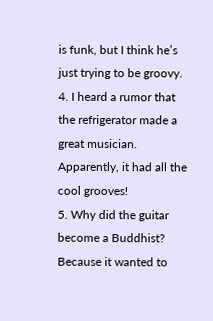is funk, but I think he’s just trying to be groovy.
4. I heard a rumor that the refrigerator made a great musician. Apparently, it had all the cool grooves!
5. Why did the guitar become a Buddhist? Because it wanted to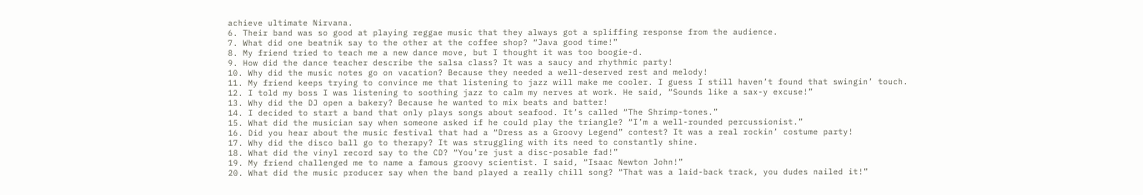achieve ultimate Nirvana.
6. Their band was so good at playing reggae music that they always got a spliffing response from the audience.
7. What did one beatnik say to the other at the coffee shop? “Java good time!”
8. My friend tried to teach me a new dance move, but I thought it was too boogie-d.
9. How did the dance teacher describe the salsa class? It was a saucy and rhythmic party!
10. Why did the music notes go on vacation? Because they needed a well-deserved rest and melody!
11. My friend keeps trying to convince me that listening to jazz will make me cooler. I guess I still haven’t found that swingin’ touch.
12. I told my boss I was listening to soothing jazz to calm my nerves at work. He said, “Sounds like a sax-y excuse!”
13. Why did the DJ open a bakery? Because he wanted to mix beats and batter!
14. I decided to start a band that only plays songs about seafood. It’s called “The Shrimp-tones.”
15. What did the musician say when someone asked if he could play the triangle? “I’m a well-rounded percussionist.”
16. Did you hear about the music festival that had a “Dress as a Groovy Legend” contest? It was a real rockin’ costume party!
17. Why did the disco ball go to therapy? It was struggling with its need to constantly shine.
18. What did the vinyl record say to the CD? “You’re just a disc-posable fad!”
19. My friend challenged me to name a famous groovy scientist. I said, “Isaac Newton John!”
20. What did the music producer say when the band played a really chill song? “That was a laid-back track, you dudes nailed it!”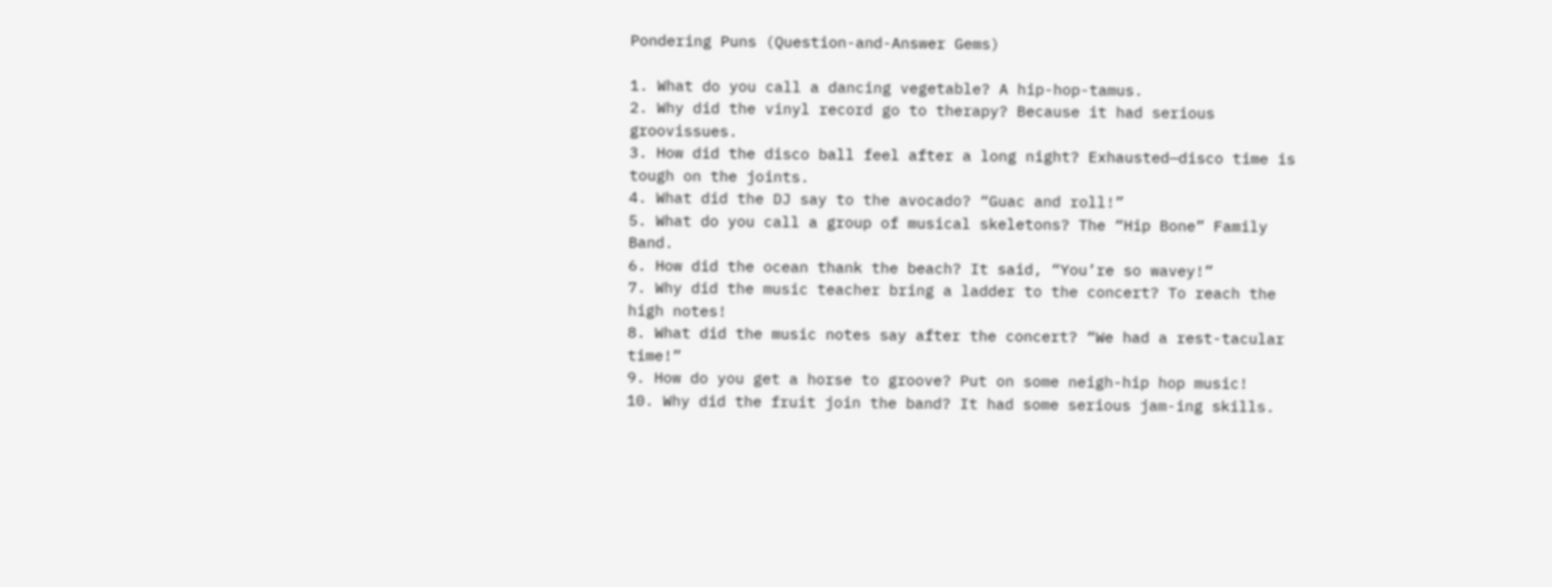Pondering Puns (Question-and-Answer Gems)

1. What do you call a dancing vegetable? A hip-hop-tamus.
2. Why did the vinyl record go to therapy? Because it had serious groovissues.
3. How did the disco ball feel after a long night? Exhausted—disco time is tough on the joints.
4. What did the DJ say to the avocado? “Guac and roll!”
5. What do you call a group of musical skeletons? The “Hip Bone” Family Band.
6. How did the ocean thank the beach? It said, “You’re so wavey!”
7. Why did the music teacher bring a ladder to the concert? To reach the high notes!
8. What did the music notes say after the concert? “We had a rest-tacular time!”
9. How do you get a horse to groove? Put on some neigh-hip hop music!
10. Why did the fruit join the band? It had some serious jam-ing skills.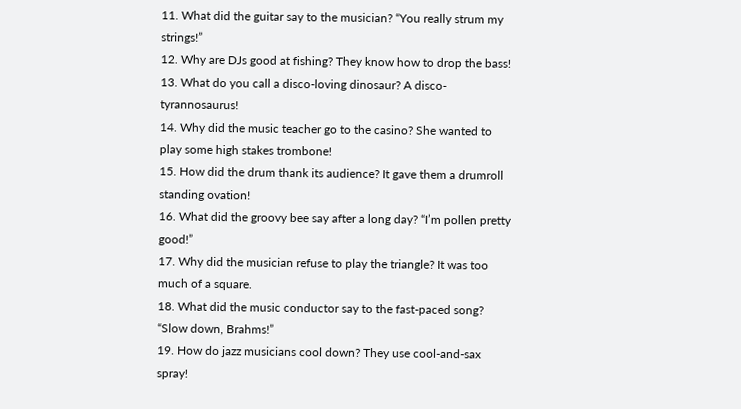11. What did the guitar say to the musician? “You really strum my strings!”
12. Why are DJs good at fishing? They know how to drop the bass!
13. What do you call a disco-loving dinosaur? A disco-tyrannosaurus!
14. Why did the music teacher go to the casino? She wanted to play some high stakes trombone!
15. How did the drum thank its audience? It gave them a drumroll standing ovation!
16. What did the groovy bee say after a long day? “I’m pollen pretty good!”
17. Why did the musician refuse to play the triangle? It was too much of a square.
18. What did the music conductor say to the fast-paced song? “Slow down, Brahms!”
19. How do jazz musicians cool down? They use cool-and-sax spray!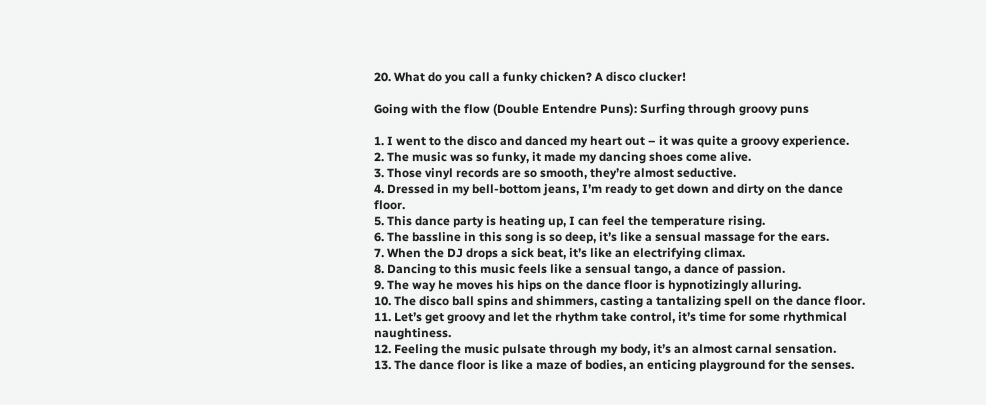20. What do you call a funky chicken? A disco clucker!

Going with the flow (Double Entendre Puns): Surfing through groovy puns

1. I went to the disco and danced my heart out – it was quite a groovy experience.
2. The music was so funky, it made my dancing shoes come alive.
3. Those vinyl records are so smooth, they’re almost seductive.
4. Dressed in my bell-bottom jeans, I’m ready to get down and dirty on the dance floor.
5. This dance party is heating up, I can feel the temperature rising.
6. The bassline in this song is so deep, it’s like a sensual massage for the ears.
7. When the DJ drops a sick beat, it’s like an electrifying climax.
8. Dancing to this music feels like a sensual tango, a dance of passion.
9. The way he moves his hips on the dance floor is hypnotizingly alluring.
10. The disco ball spins and shimmers, casting a tantalizing spell on the dance floor.
11. Let’s get groovy and let the rhythm take control, it’s time for some rhythmical naughtiness.
12. Feeling the music pulsate through my body, it’s an almost carnal sensation.
13. The dance floor is like a maze of bodies, an enticing playground for the senses.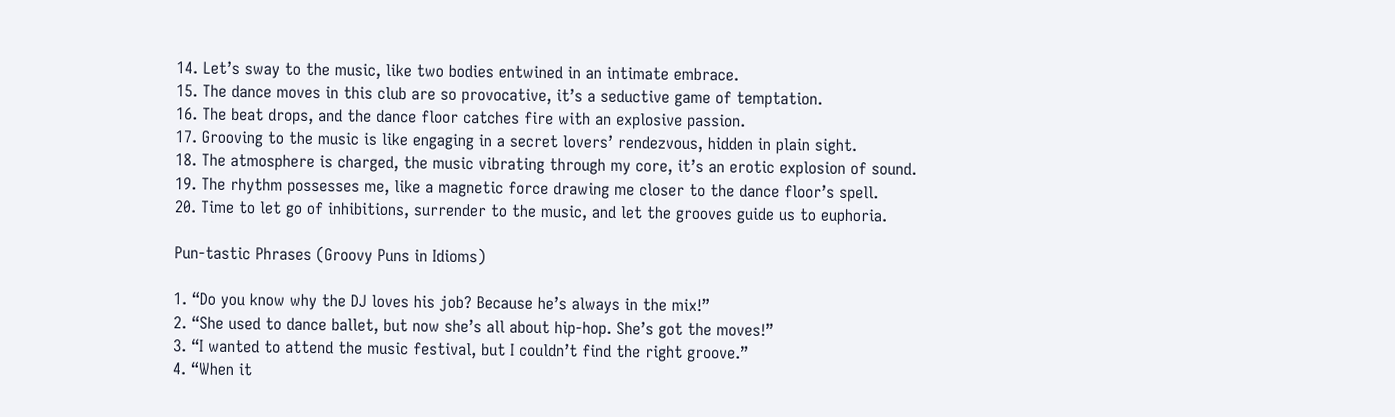14. Let’s sway to the music, like two bodies entwined in an intimate embrace.
15. The dance moves in this club are so provocative, it’s a seductive game of temptation.
16. The beat drops, and the dance floor catches fire with an explosive passion.
17. Grooving to the music is like engaging in a secret lovers’ rendezvous, hidden in plain sight.
18. The atmosphere is charged, the music vibrating through my core, it’s an erotic explosion of sound.
19. The rhythm possesses me, like a magnetic force drawing me closer to the dance floor’s spell.
20. Time to let go of inhibitions, surrender to the music, and let the grooves guide us to euphoria.

Pun-tastic Phrases (Groovy Puns in Idioms)

1. “Do you know why the DJ loves his job? Because he’s always in the mix!”
2. “She used to dance ballet, but now she’s all about hip-hop. She’s got the moves!”
3. “I wanted to attend the music festival, but I couldn’t find the right groove.”
4. “When it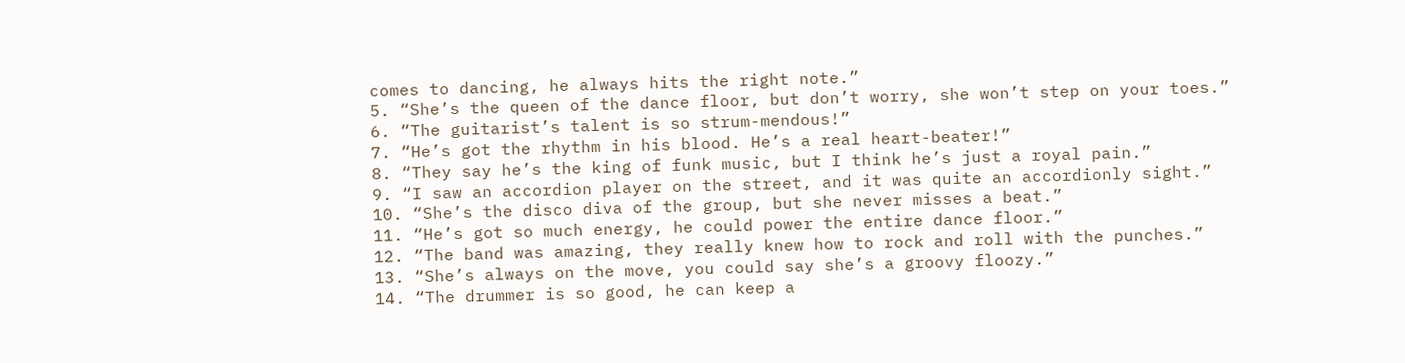comes to dancing, he always hits the right note.”
5. “She’s the queen of the dance floor, but don’t worry, she won’t step on your toes.”
6. “The guitarist’s talent is so strum-mendous!”
7. “He’s got the rhythm in his blood. He’s a real heart-beater!”
8. “They say he’s the king of funk music, but I think he’s just a royal pain.”
9. “I saw an accordion player on the street, and it was quite an accordionly sight.”
10. “She’s the disco diva of the group, but she never misses a beat.”
11. “He’s got so much energy, he could power the entire dance floor.”
12. “The band was amazing, they really knew how to rock and roll with the punches.”
13. “She’s always on the move, you could say she’s a groovy floozy.”
14. “The drummer is so good, he can keep a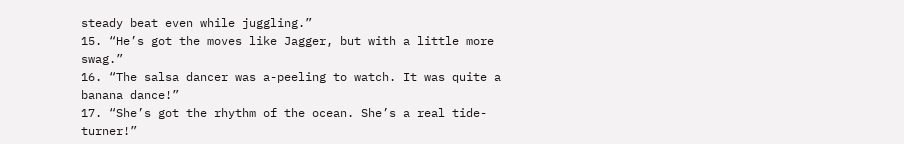steady beat even while juggling.”
15. “He’s got the moves like Jagger, but with a little more swag.”
16. “The salsa dancer was a-peeling to watch. It was quite a banana dance!”
17. “She’s got the rhythm of the ocean. She’s a real tide-turner!”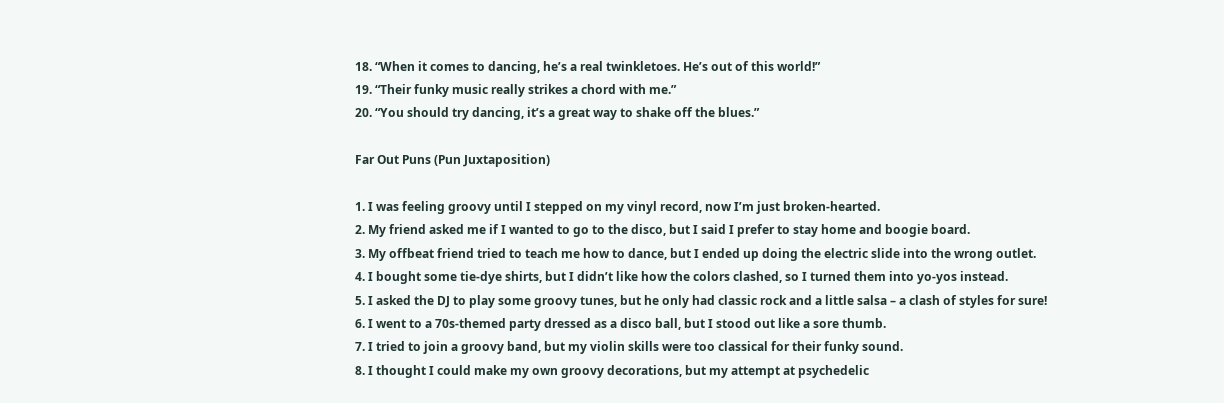18. “When it comes to dancing, he’s a real twinkletoes. He’s out of this world!”
19. “Their funky music really strikes a chord with me.”
20. “You should try dancing, it’s a great way to shake off the blues.”

Far Out Puns (Pun Juxtaposition)

1. I was feeling groovy until I stepped on my vinyl record, now I’m just broken-hearted.
2. My friend asked me if I wanted to go to the disco, but I said I prefer to stay home and boogie board.
3. My offbeat friend tried to teach me how to dance, but I ended up doing the electric slide into the wrong outlet.
4. I bought some tie-dye shirts, but I didn’t like how the colors clashed, so I turned them into yo-yos instead.
5. I asked the DJ to play some groovy tunes, but he only had classic rock and a little salsa – a clash of styles for sure!
6. I went to a 70s-themed party dressed as a disco ball, but I stood out like a sore thumb.
7. I tried to join a groovy band, but my violin skills were too classical for their funky sound.
8. I thought I could make my own groovy decorations, but my attempt at psychedelic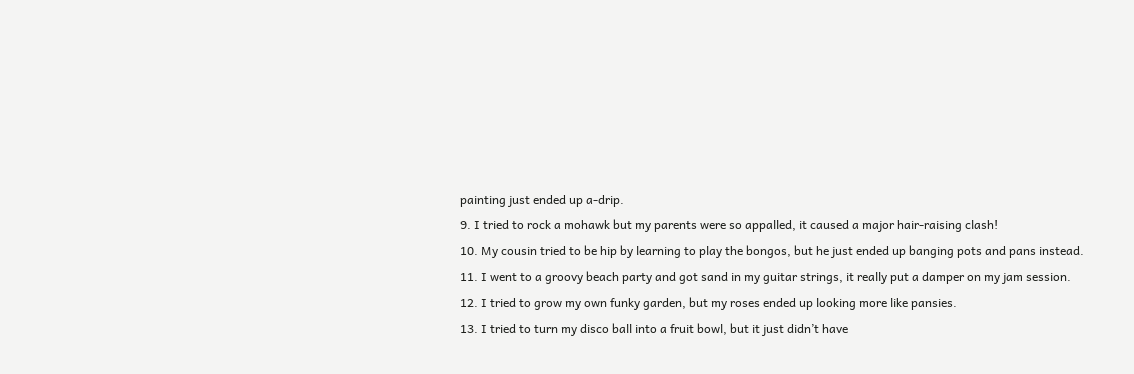painting just ended up a-drip.
9. I tried to rock a mohawk but my parents were so appalled, it caused a major hair-raising clash!
10. My cousin tried to be hip by learning to play the bongos, but he just ended up banging pots and pans instead.
11. I went to a groovy beach party and got sand in my guitar strings, it really put a damper on my jam session.
12. I tried to grow my own funky garden, but my roses ended up looking more like pansies.
13. I tried to turn my disco ball into a fruit bowl, but it just didn’t have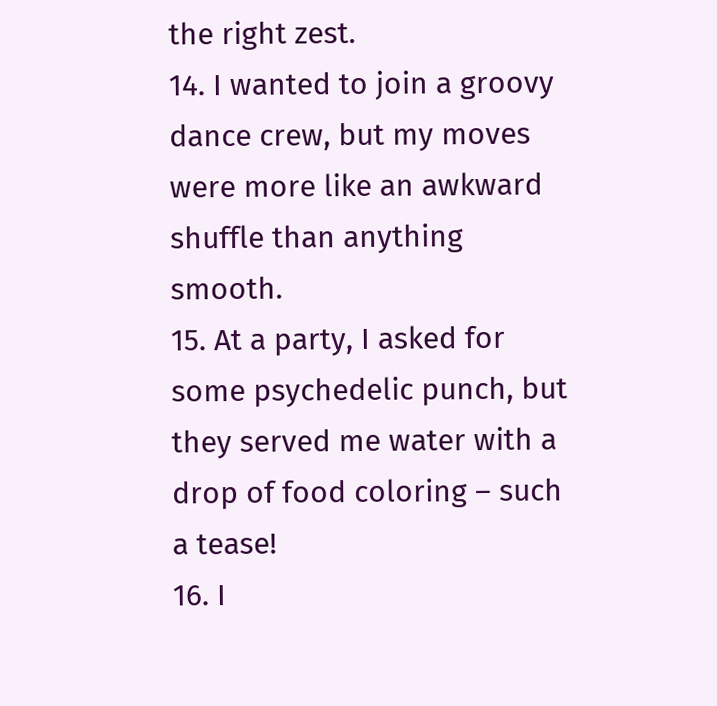the right zest.
14. I wanted to join a groovy dance crew, but my moves were more like an awkward shuffle than anything smooth.
15. At a party, I asked for some psychedelic punch, but they served me water with a drop of food coloring – such a tease!
16. I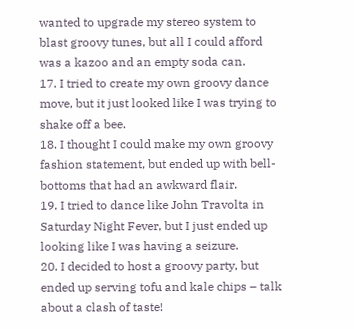wanted to upgrade my stereo system to blast groovy tunes, but all I could afford was a kazoo and an empty soda can.
17. I tried to create my own groovy dance move, but it just looked like I was trying to shake off a bee.
18. I thought I could make my own groovy fashion statement, but ended up with bell-bottoms that had an awkward flair.
19. I tried to dance like John Travolta in Saturday Night Fever, but I just ended up looking like I was having a seizure.
20. I decided to host a groovy party, but ended up serving tofu and kale chips – talk about a clash of taste!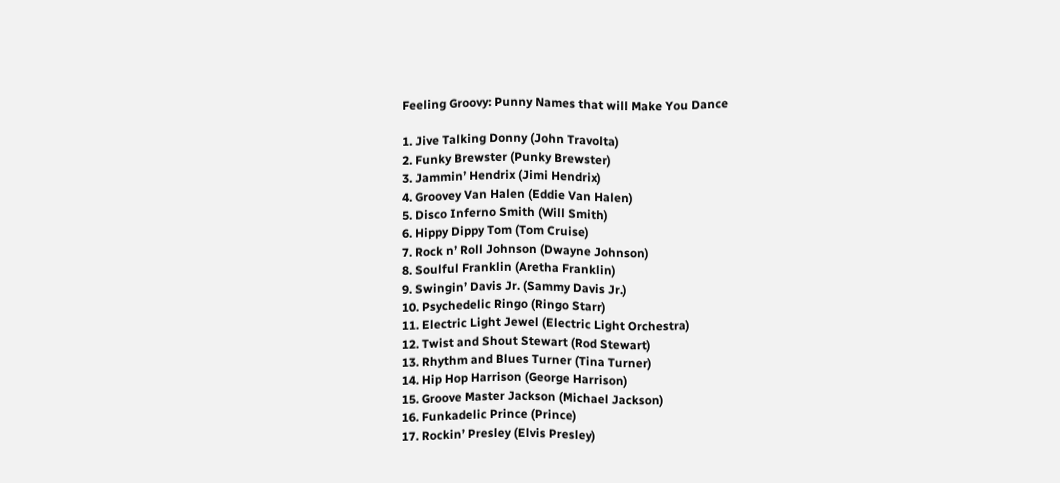Feeling Groovy: Punny Names that will Make You Dance

1. Jive Talking Donny (John Travolta)
2. Funky Brewster (Punky Brewster)
3. Jammin’ Hendrix (Jimi Hendrix)
4. Groovey Van Halen (Eddie Van Halen)
5. Disco Inferno Smith (Will Smith)
6. Hippy Dippy Tom (Tom Cruise)
7. Rock n’ Roll Johnson (Dwayne Johnson)
8. Soulful Franklin (Aretha Franklin)
9. Swingin’ Davis Jr. (Sammy Davis Jr.)
10. Psychedelic Ringo (Ringo Starr)
11. Electric Light Jewel (Electric Light Orchestra)
12. Twist and Shout Stewart (Rod Stewart)
13. Rhythm and Blues Turner (Tina Turner)
14. Hip Hop Harrison (George Harrison)
15. Groove Master Jackson (Michael Jackson)
16. Funkadelic Prince (Prince)
17. Rockin’ Presley (Elvis Presley)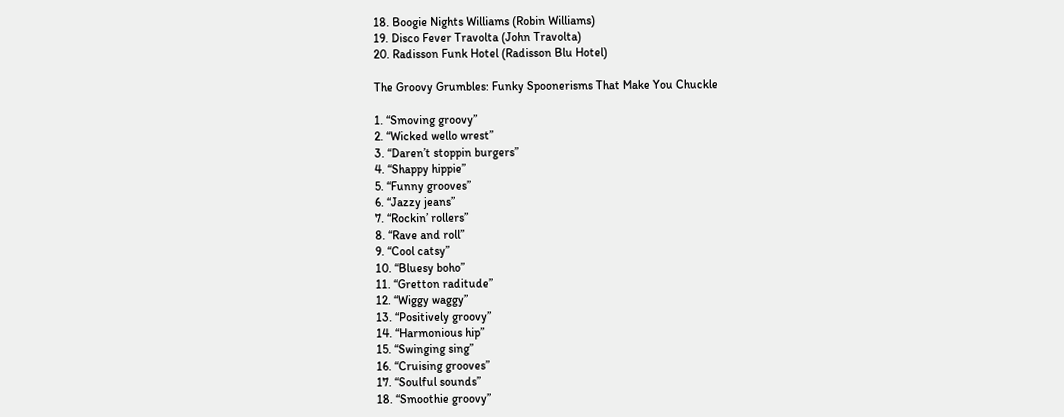18. Boogie Nights Williams (Robin Williams)
19. Disco Fever Travolta (John Travolta)
20. Radisson Funk Hotel (Radisson Blu Hotel)

The Groovy Grumbles: Funky Spoonerisms That Make You Chuckle

1. “Smoving groovy”
2. “Wicked wello wrest”
3. “Daren’t stoppin burgers”
4. “Shappy hippie”
5. “Funny grooves”
6. “Jazzy jeans”
7. “Rockin’ rollers”
8. “Rave and roll”
9. “Cool catsy”
10. “Bluesy boho”
11. “Gretton raditude”
12. “Wiggy waggy”
13. “Positively groovy”
14. “Harmonious hip”
15. “Swinging sing”
16. “Cruising grooves”
17. “Soulful sounds”
18. “Smoothie groovy”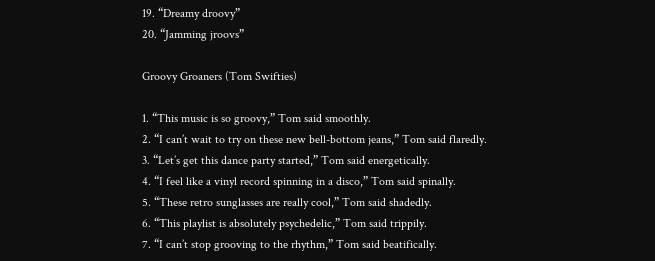19. “Dreamy droovy”
20. “Jamming jroovs”

Groovy Groaners (Tom Swifties)

1. “This music is so groovy,” Tom said smoothly.
2. “I can’t wait to try on these new bell-bottom jeans,” Tom said flaredly.
3. “Let’s get this dance party started,” Tom said energetically.
4. “I feel like a vinyl record spinning in a disco,” Tom said spinally.
5. “These retro sunglasses are really cool,” Tom said shadedly.
6. “This playlist is absolutely psychedelic,” Tom said trippily.
7. “I can’t stop grooving to the rhythm,” Tom said beatifically.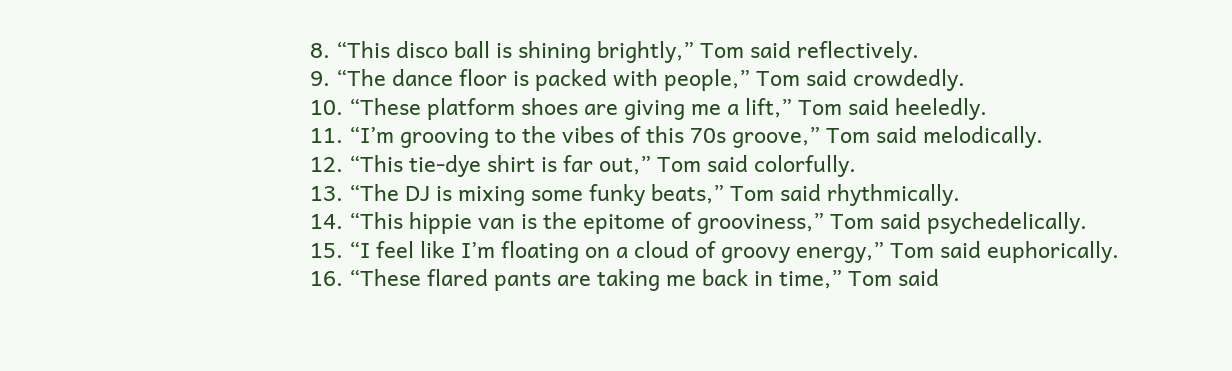8. “This disco ball is shining brightly,” Tom said reflectively.
9. “The dance floor is packed with people,” Tom said crowdedly.
10. “These platform shoes are giving me a lift,” Tom said heeledly.
11. “I’m grooving to the vibes of this 70s groove,” Tom said melodically.
12. “This tie-dye shirt is far out,” Tom said colorfully.
13. “The DJ is mixing some funky beats,” Tom said rhythmically.
14. “This hippie van is the epitome of grooviness,” Tom said psychedelically.
15. “I feel like I’m floating on a cloud of groovy energy,” Tom said euphorically.
16. “These flared pants are taking me back in time,” Tom said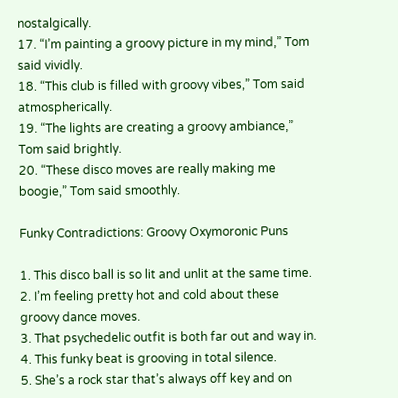nostalgically.
17. “I’m painting a groovy picture in my mind,” Tom said vividly.
18. “This club is filled with groovy vibes,” Tom said atmospherically.
19. “The lights are creating a groovy ambiance,” Tom said brightly.
20. “These disco moves are really making me boogie,” Tom said smoothly.

Funky Contradictions: Groovy Oxymoronic Puns

1. This disco ball is so lit and unlit at the same time.
2. I’m feeling pretty hot and cold about these groovy dance moves.
3. That psychedelic outfit is both far out and way in.
4. This funky beat is grooving in total silence.
5. She’s a rock star that’s always off key and on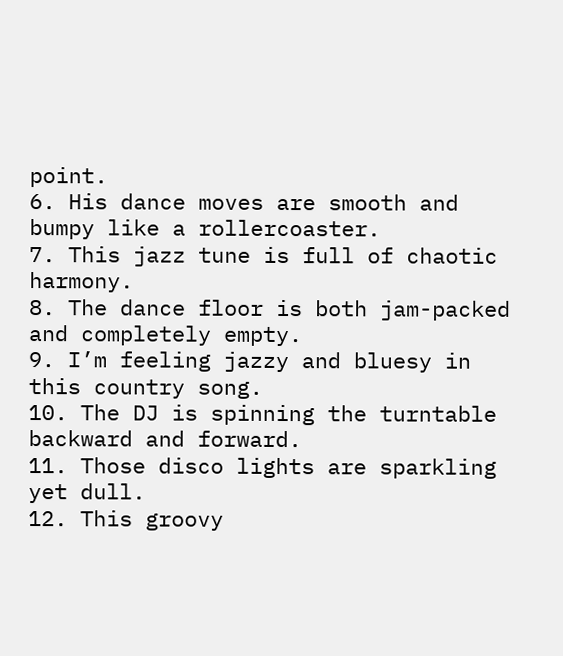point.
6. His dance moves are smooth and bumpy like a rollercoaster.
7. This jazz tune is full of chaotic harmony.
8. The dance floor is both jam-packed and completely empty.
9. I’m feeling jazzy and bluesy in this country song.
10. The DJ is spinning the turntable backward and forward.
11. Those disco lights are sparkling yet dull.
12. This groovy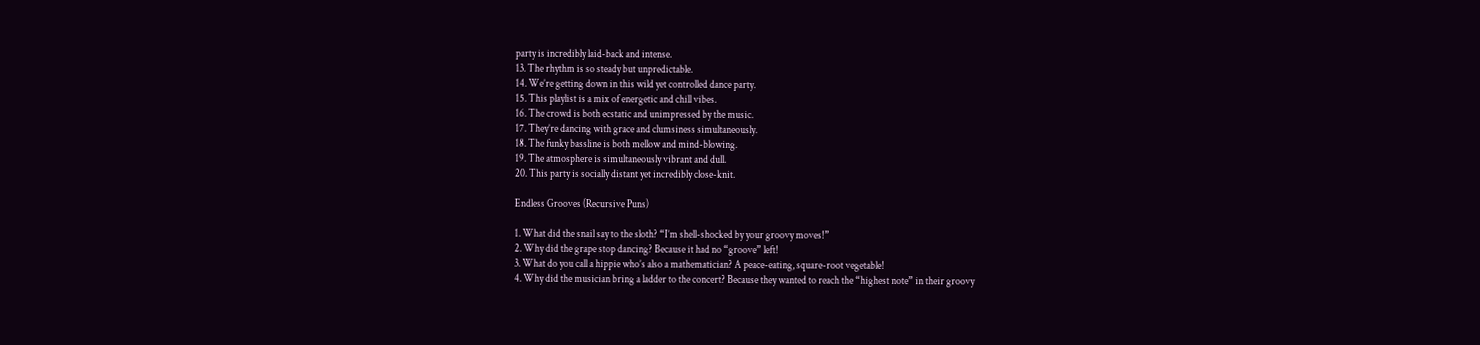party is incredibly laid-back and intense.
13. The rhythm is so steady but unpredictable.
14. We’re getting down in this wild yet controlled dance party.
15. This playlist is a mix of energetic and chill vibes.
16. The crowd is both ecstatic and unimpressed by the music.
17. They’re dancing with grace and clumsiness simultaneously.
18. The funky bassline is both mellow and mind-blowing.
19. The atmosphere is simultaneously vibrant and dull.
20. This party is socially distant yet incredibly close-knit.

Endless Grooves (Recursive Puns)

1. What did the snail say to the sloth? “I’m shell-shocked by your groovy moves!”
2. Why did the grape stop dancing? Because it had no “groove” left!
3. What do you call a hippie who’s also a mathematician? A peace-eating, square-root vegetable!
4. Why did the musician bring a ladder to the concert? Because they wanted to reach the “highest note” in their groovy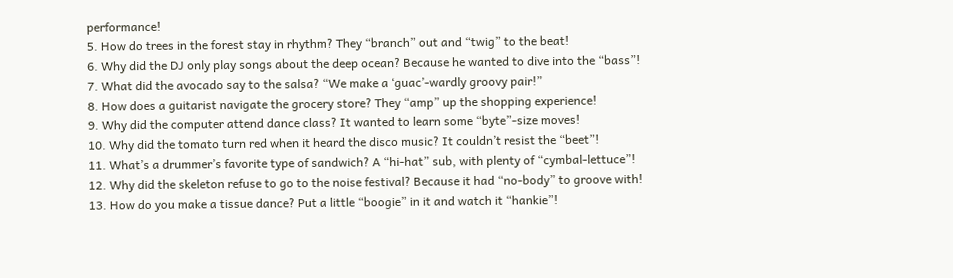performance!
5. How do trees in the forest stay in rhythm? They “branch” out and “twig” to the beat!
6. Why did the DJ only play songs about the deep ocean? Because he wanted to dive into the “bass”!
7. What did the avocado say to the salsa? “We make a ‘guac’-wardly groovy pair!”
8. How does a guitarist navigate the grocery store? They “amp” up the shopping experience!
9. Why did the computer attend dance class? It wanted to learn some “byte”-size moves!
10. Why did the tomato turn red when it heard the disco music? It couldn’t resist the “beet”!
11. What’s a drummer’s favorite type of sandwich? A “hi-hat” sub, with plenty of “cymbal-lettuce”!
12. Why did the skeleton refuse to go to the noise festival? Because it had “no-body” to groove with!
13. How do you make a tissue dance? Put a little “boogie” in it and watch it “hankie”!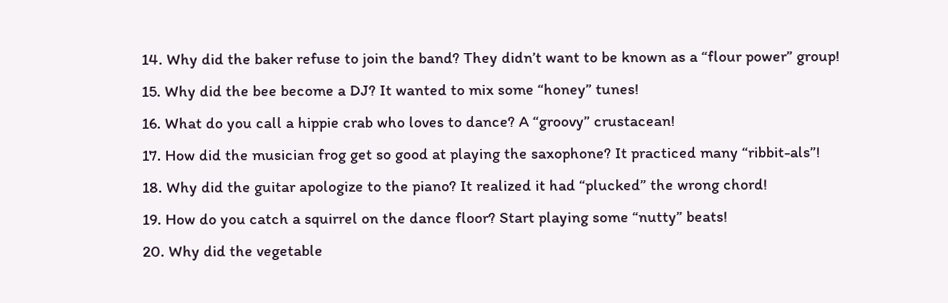14. Why did the baker refuse to join the band? They didn’t want to be known as a “flour power” group!
15. Why did the bee become a DJ? It wanted to mix some “honey” tunes!
16. What do you call a hippie crab who loves to dance? A “groovy” crustacean!
17. How did the musician frog get so good at playing the saxophone? It practiced many “ribbit-als”!
18. Why did the guitar apologize to the piano? It realized it had “plucked” the wrong chord!
19. How do you catch a squirrel on the dance floor? Start playing some “nutty” beats!
20. Why did the vegetable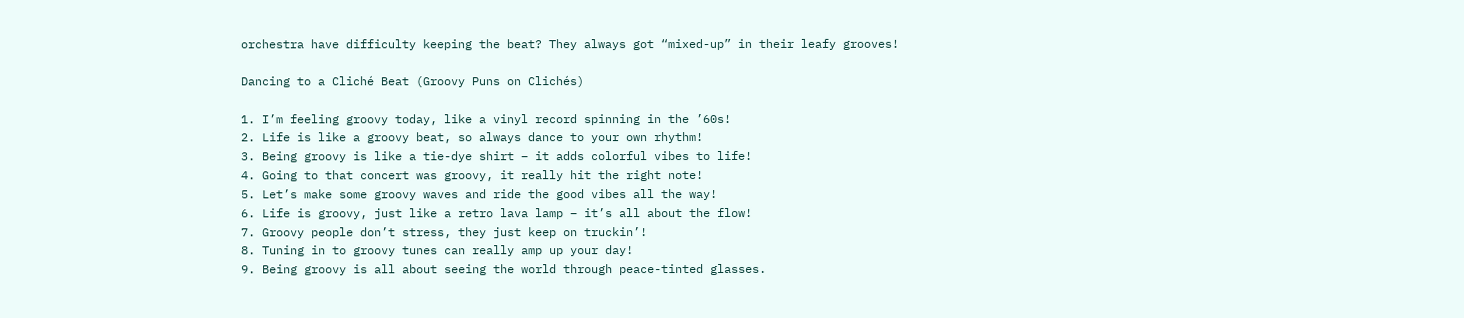orchestra have difficulty keeping the beat? They always got “mixed-up” in their leafy grooves!

Dancing to a Cliché Beat (Groovy Puns on Clichés)

1. I’m feeling groovy today, like a vinyl record spinning in the ’60s!
2. Life is like a groovy beat, so always dance to your own rhythm!
3. Being groovy is like a tie-dye shirt – it adds colorful vibes to life!
4. Going to that concert was groovy, it really hit the right note!
5. Let’s make some groovy waves and ride the good vibes all the way!
6. Life is groovy, just like a retro lava lamp – it’s all about the flow!
7. Groovy people don’t stress, they just keep on truckin’!
8. Tuning in to groovy tunes can really amp up your day!
9. Being groovy is all about seeing the world through peace-tinted glasses.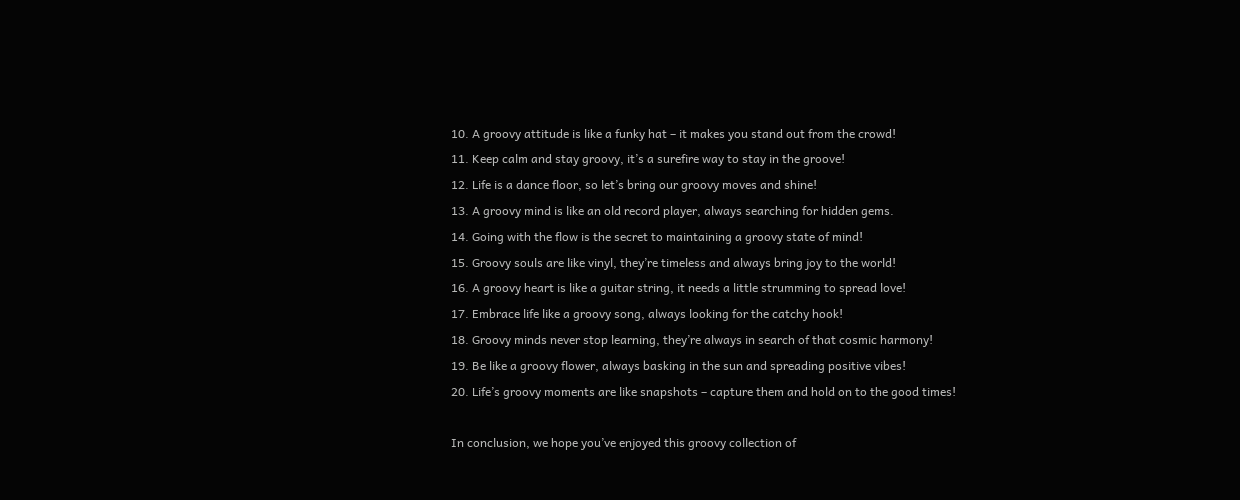10. A groovy attitude is like a funky hat – it makes you stand out from the crowd!
11. Keep calm and stay groovy, it’s a surefire way to stay in the groove!
12. Life is a dance floor, so let’s bring our groovy moves and shine!
13. A groovy mind is like an old record player, always searching for hidden gems.
14. Going with the flow is the secret to maintaining a groovy state of mind!
15. Groovy souls are like vinyl, they’re timeless and always bring joy to the world!
16. A groovy heart is like a guitar string, it needs a little strumming to spread love!
17. Embrace life like a groovy song, always looking for the catchy hook!
18. Groovy minds never stop learning, they’re always in search of that cosmic harmony!
19. Be like a groovy flower, always basking in the sun and spreading positive vibes!
20. Life’s groovy moments are like snapshots – capture them and hold on to the good times!

In conclusion, we hope you’ve enjoyed this groovy collection of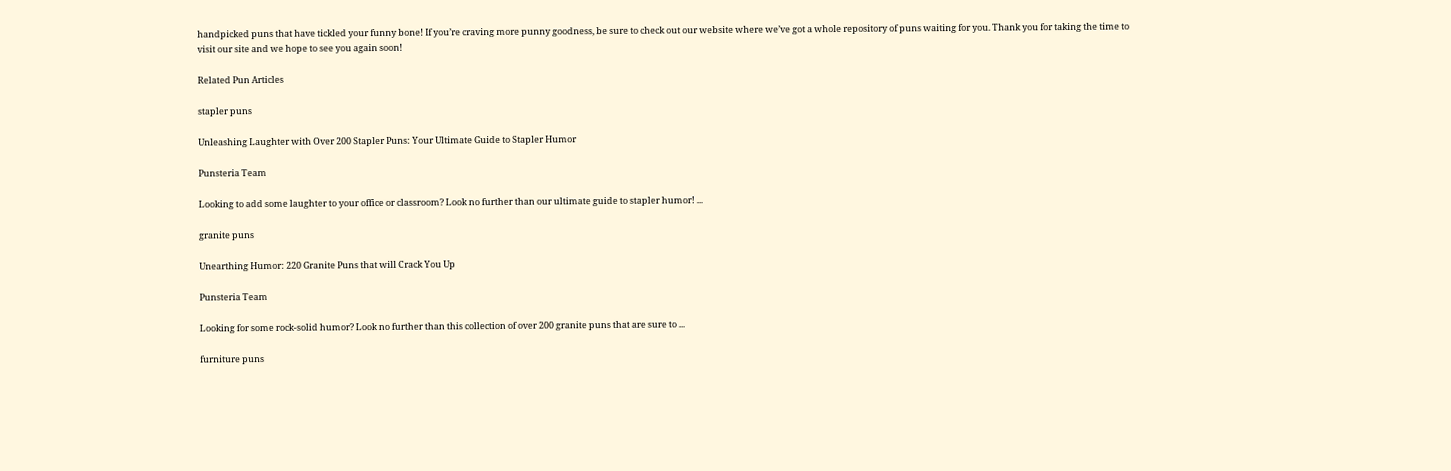handpicked puns that have tickled your funny bone! If you’re craving more punny goodness, be sure to check out our website where we’ve got a whole repository of puns waiting for you. Thank you for taking the time to visit our site and we hope to see you again soon!

Related Pun Articles

stapler puns

Unleashing Laughter with Over 200 Stapler Puns: Your Ultimate Guide to Stapler Humor

Punsteria Team

Looking to add some laughter to your office or classroom? Look no further than our ultimate guide to stapler humor! ...

granite puns

Unearthing Humor: 220 Granite Puns that will Crack You Up

Punsteria Team

Looking for some rock-solid humor? Look no further than this collection of over 200 granite puns that are sure to ...

furniture puns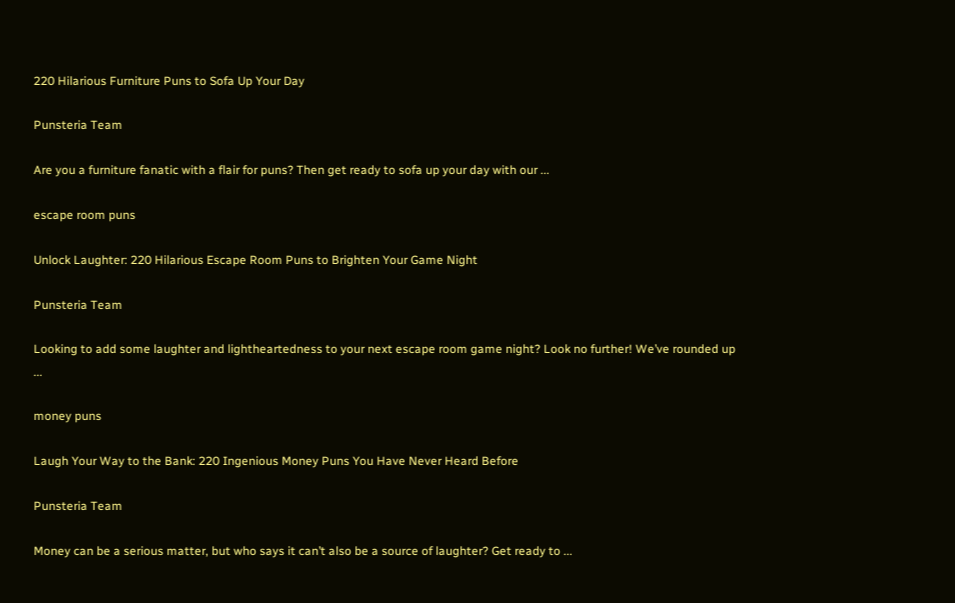220 Hilarious Furniture Puns to Sofa Up Your Day

Punsteria Team

Are you a furniture fanatic with a flair for puns? Then get ready to sofa up your day with our ...

escape room puns

Unlock Laughter: 220 Hilarious Escape Room Puns to Brighten Your Game Night

Punsteria Team

Looking to add some laughter and lightheartedness to your next escape room game night? Look no further! We’ve rounded up ...

money puns

Laugh Your Way to the Bank: 220 Ingenious Money Puns You Have Never Heard Before

Punsteria Team

Money can be a serious matter, but who says it can’t also be a source of laughter? Get ready to ...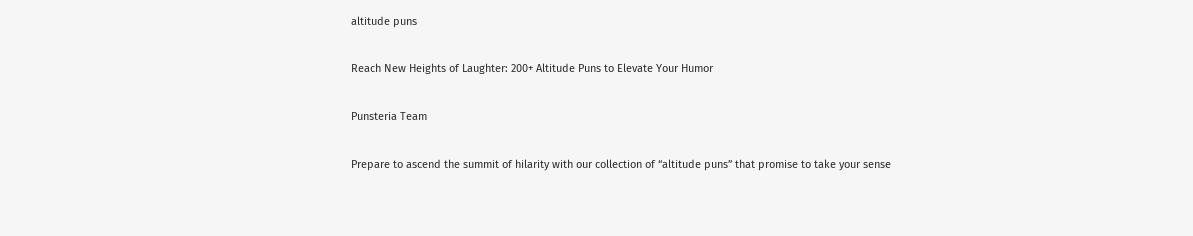altitude puns

Reach New Heights of Laughter: 200+ Altitude Puns to Elevate Your Humor

Punsteria Team

Prepare to ascend the summit of hilarity with our collection of “altitude puns” that promise to take your sense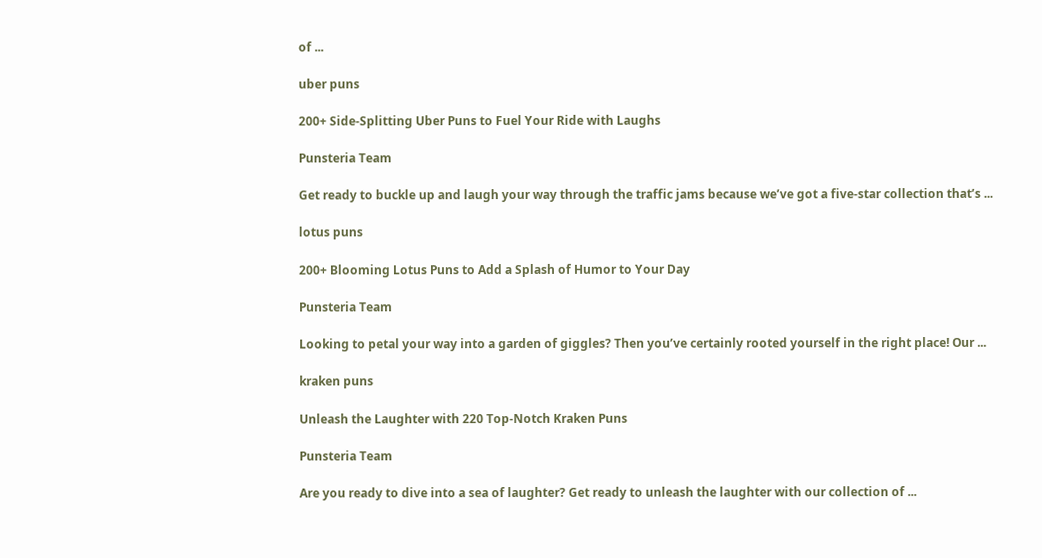of ...

uber puns

200+ Side-Splitting Uber Puns to Fuel Your Ride with Laughs

Punsteria Team

Get ready to buckle up and laugh your way through the traffic jams because we’ve got a five-star collection that’s ...

lotus puns

200+ Blooming Lotus Puns to Add a Splash of Humor to Your Day

Punsteria Team

Looking to petal your way into a garden of giggles? Then you’ve certainly rooted yourself in the right place! Our ...

kraken puns

Unleash the Laughter with 220 Top-Notch Kraken Puns

Punsteria Team

Are you ready to dive into a sea of laughter? Get ready to unleash the laughter with our collection of ...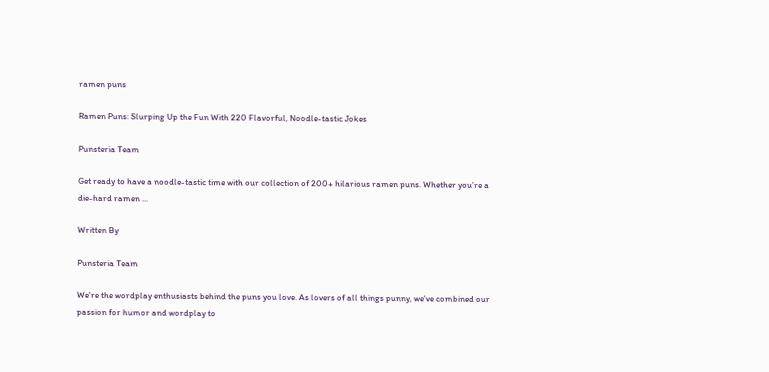ramen puns

Ramen Puns: Slurping Up the Fun With 220 Flavorful, Noodle-tastic Jokes

Punsteria Team

Get ready to have a noodle-tastic time with our collection of 200+ hilarious ramen puns. Whether you’re a die-hard ramen ...

Written By

Punsteria Team

We're the wordplay enthusiasts behind the puns you love. As lovers of all things punny, we've combined our passion for humor and wordplay to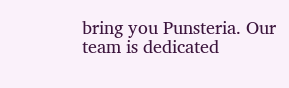bring you Punsteria. Our team is dedicated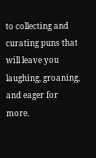to collecting and curating puns that will leave you laughing, groaning, and eager for more.